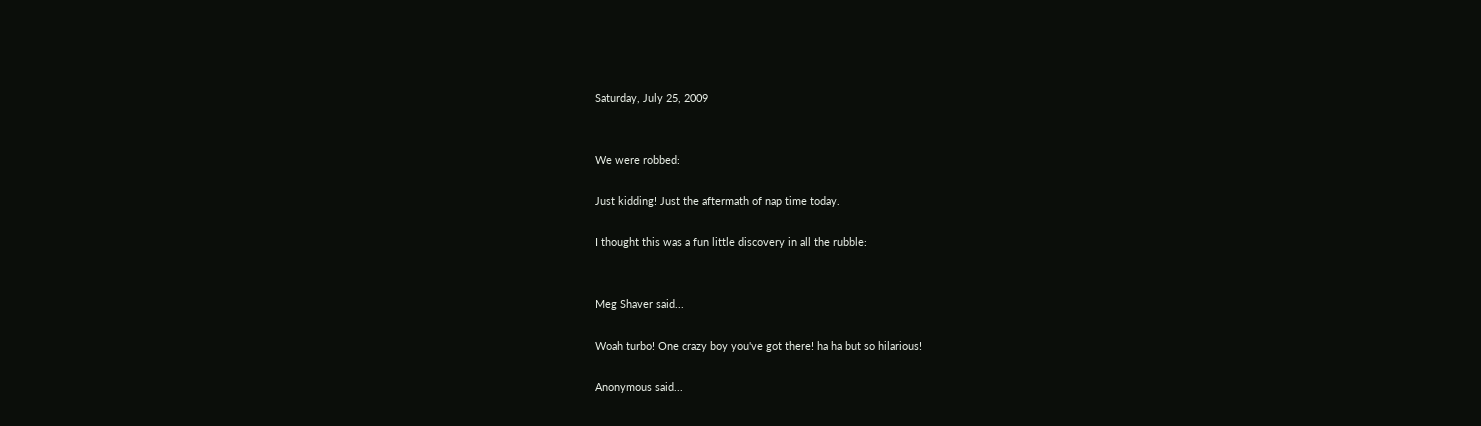Saturday, July 25, 2009


We were robbed:

Just kidding! Just the aftermath of nap time today.

I thought this was a fun little discovery in all the rubble:


Meg Shaver said...

Woah turbo! One crazy boy you've got there! ha ha but so hilarious!

Anonymous said...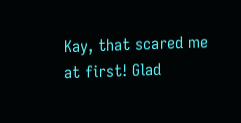Kay, that scared me at first! Glad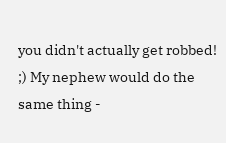you didn't actually get robbed! ;) My nephew would do the same thing -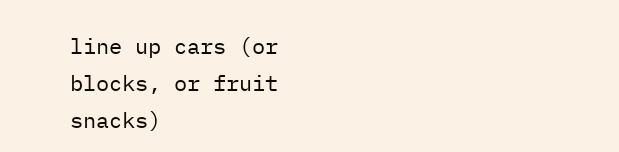line up cars (or blocks, or fruit snacks)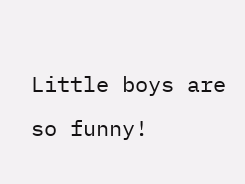Little boys are so funny!